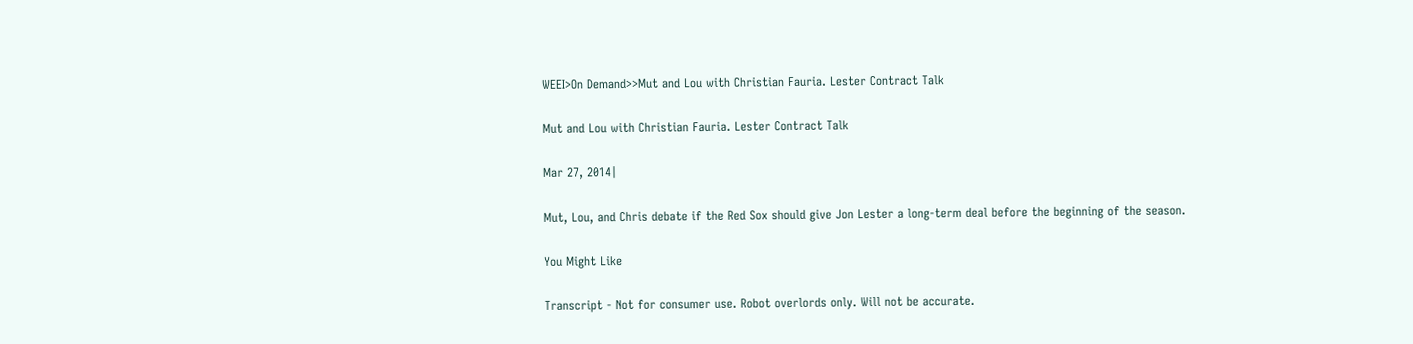WEEI>On Demand>>Mut and Lou with Christian Fauria. Lester Contract Talk

Mut and Lou with Christian Fauria. Lester Contract Talk

Mar 27, 2014|

Mut, Lou, and Chris debate if the Red Sox should give Jon Lester a long-term deal before the beginning of the season.

You Might Like

Transcript - Not for consumer use. Robot overlords only. Will not be accurate.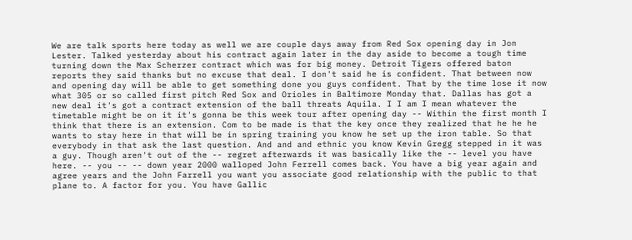We are talk sports here today as well we are couple days away from Red Sox opening day in Jon Lester. Talked yesterday about his contract again later in the day aside to become a tough time turning down the Max Scherzer contract which was for big money. Detroit Tigers offered baton reports they said thanks but no excuse that deal. I don't said he is confident. That between now and opening day will be able to get something done you guys confident. That by the time lose it now what 305 or so called first pitch Red Sox and Orioles in Baltimore Monday that. Dallas has got a new deal it's got a contract extension of the ball threats Aquila. I I am I mean whatever the timetable might be on it it's gonna be this week tour after opening day -- Within the first month I think that there is an extension. Com to be made is that the key once they realized that he he he wants to stay here in that will be in spring training you know he set up the iron table. So that everybody in that ask the last question. And and and ethnic you know Kevin Gregg stepped in it was a guy. Though aren't out of the -- regret afterwards it was basically like the -- level you have here. -- you -- -- down year 2000 walloped John Ferrell comes back. You have a big year again and agree years and the John Farrell you want you associate good relationship with the public to that plane to. A factor for you. You have Gallic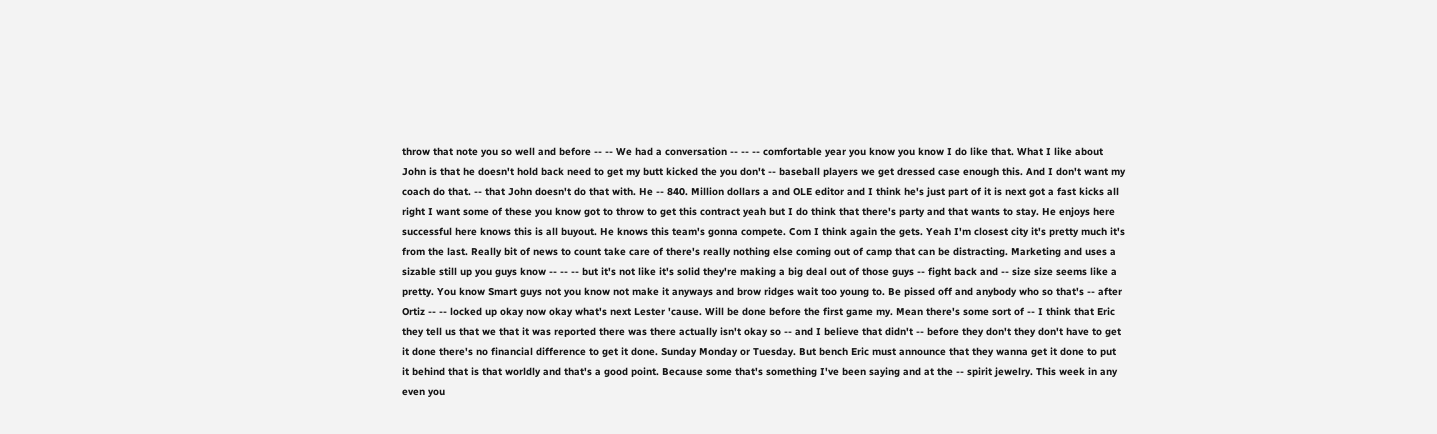throw that note you so well and before -- -- We had a conversation -- -- -- comfortable year you know you know I do like that. What I like about John is that he doesn't hold back need to get my butt kicked the you don't -- baseball players we get dressed case enough this. And I don't want my coach do that. -- that John doesn't do that with. He -- 840. Million dollars a and OLE editor and I think he's just part of it is next got a fast kicks all right I want some of these you know got to throw to get this contract yeah but I do think that there's party and that wants to stay. He enjoys here successful here knows this is all buyout. He knows this team's gonna compete. Com I think again the gets. Yeah I'm closest city it's pretty much it's from the last. Really bit of news to count take care of there's really nothing else coming out of camp that can be distracting. Marketing and uses a sizable still up you guys know -- -- -- but it's not like it's solid they're making a big deal out of those guys -- fight back and -- size size seems like a pretty. You know Smart guys not you know not make it anyways and brow ridges wait too young to. Be pissed off and anybody who so that's -- after Ortiz -- -- locked up okay now okay what's next Lester 'cause. Will be done before the first game my. Mean there's some sort of -- I think that Eric they tell us that we that it was reported there was there actually isn't okay so -- and I believe that didn't -- before they don't they don't have to get it done there's no financial difference to get it done. Sunday Monday or Tuesday. But bench Eric must announce that they wanna get it done to put it behind that is that worldly and that's a good point. Because some that's something I've been saying and at the -- spirit jewelry. This week in any even you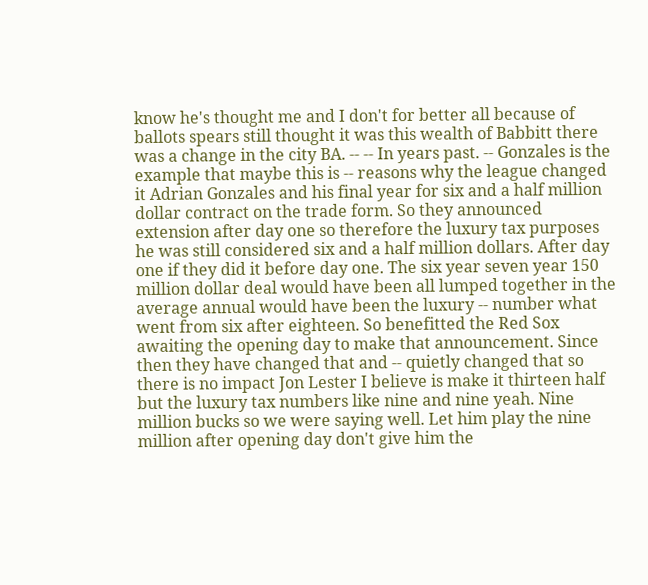know he's thought me and I don't for better all because of ballots spears still thought it was this wealth of Babbitt there was a change in the city BA. -- -- In years past. -- Gonzales is the example that maybe this is -- reasons why the league changed it Adrian Gonzales and his final year for six and a half million dollar contract on the trade form. So they announced extension after day one so therefore the luxury tax purposes he was still considered six and a half million dollars. After day one if they did it before day one. The six year seven year 150 million dollar deal would have been all lumped together in the average annual would have been the luxury -- number what went from six after eighteen. So benefitted the Red Sox awaiting the opening day to make that announcement. Since then they have changed that and -- quietly changed that so there is no impact Jon Lester I believe is make it thirteen half but the luxury tax numbers like nine and nine yeah. Nine million bucks so we were saying well. Let him play the nine million after opening day don't give him the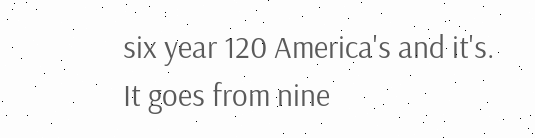six year 120 America's and it's. It goes from nine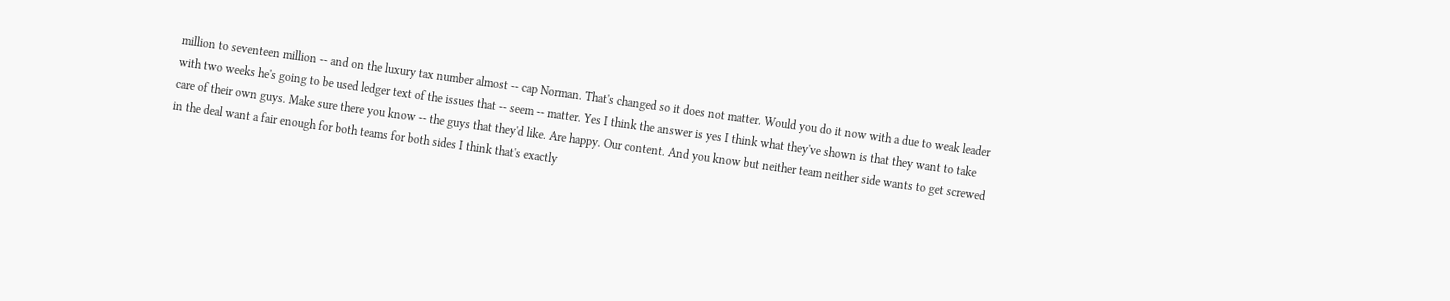million to seventeen million -- and on the luxury tax number almost -- cap Norman. That's changed so it does not matter. Would you do it now with a due to weak leader with two weeks he's going to be used ledger text of the issues that -- seem -- matter. Yes I think the answer is yes I think what they've shown is that they want to take care of their own guys. Make sure there you know -- the guys that they'd like. Are happy. Our content. And you know but neither team neither side wants to get screwed in the deal want a fair enough for both teams for both sides I think that's exactly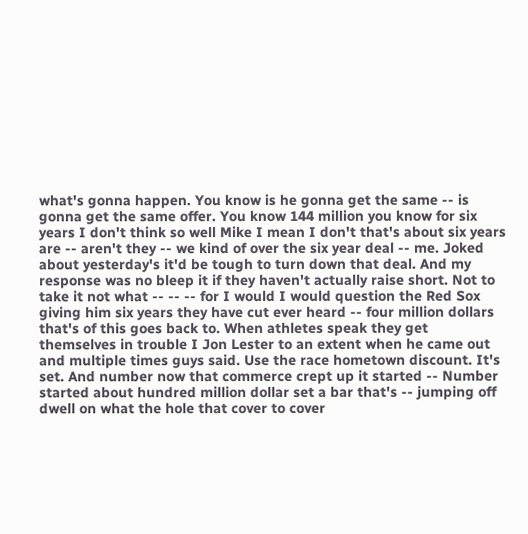what's gonna happen. You know is he gonna get the same -- is gonna get the same offer. You know 144 million you know for six years I don't think so well Mike I mean I don't that's about six years are -- aren't they -- we kind of over the six year deal -- me. Joked about yesterday's it'd be tough to turn down that deal. And my response was no bleep it if they haven't actually raise short. Not to take it not what -- -- -- for I would I would question the Red Sox giving him six years they have cut ever heard -- four million dollars that's of this goes back to. When athletes speak they get themselves in trouble I Jon Lester to an extent when he came out and multiple times guys said. Use the race hometown discount. It's set. And number now that commerce crept up it started -- Number started about hundred million dollar set a bar that's -- jumping off dwell on what the hole that cover to cover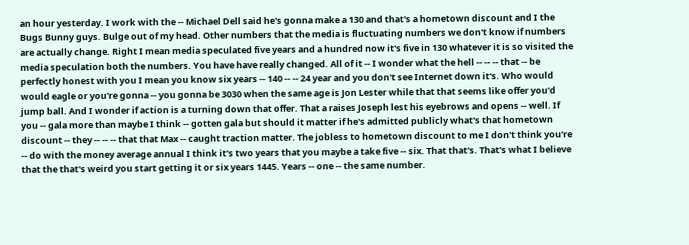an hour yesterday. I work with the -- Michael Dell said he's gonna make a 130 and that's a hometown discount and I the Bugs Bunny guys. Bulge out of my head. Other numbers that the media is fluctuating numbers we don't know if numbers are actually change. Right I mean media speculated five years and a hundred now it's five in 130 whatever it is so visited the media speculation both the numbers. You have have really changed. All of it -- I wonder what the hell -- -- -- that -- be perfectly honest with you I mean you know six years -- 140 -- -- 24 year and you don't see Internet down it's. Who would would eagle or you're gonna -- you gonna be 3030 when the same age is Jon Lester while that that seems like offer you'd jump ball. And I wonder if action is a turning down that offer. That a raises Joseph lest his eyebrows and opens -- well. If you -- gala more than maybe I think -- gotten gala but should it matter if he's admitted publicly what's that hometown discount -- they -- -- -- that that Max -- caught traction matter. The jobless to hometown discount to me I don't think you're -- do with the money average annual I think it's two years that you maybe a take five -- six. That that's. That's what I believe that the that's weird you start getting it or six years 1445. Years -- one -- the same number.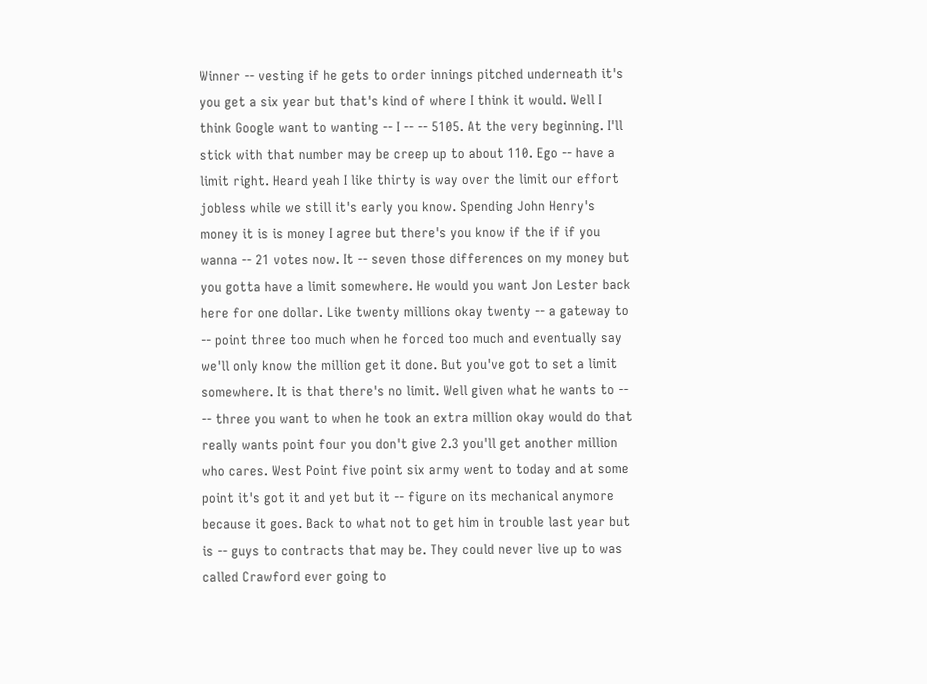Winner -- vesting if he gets to order innings pitched underneath it's you get a six year but that's kind of where I think it would. Well I think Google want to wanting -- I -- -- 5105. At the very beginning. I'll stick with that number may be creep up to about 110. Ego -- have a limit right. Heard yeah I like thirty is way over the limit our effort jobless while we still it's early you know. Spending John Henry's money it is is money I agree but there's you know if the if if you wanna -- 21 votes now. It -- seven those differences on my money but you gotta have a limit somewhere. He would you want Jon Lester back here for one dollar. Like twenty millions okay twenty -- a gateway to -- point three too much when he forced too much and eventually say we'll only know the million get it done. But you've got to set a limit somewhere. It is that there's no limit. Well given what he wants to -- -- three you want to when he took an extra million okay would do that really wants point four you don't give 2.3 you'll get another million who cares. West Point five point six army went to today and at some point it's got it and yet but it -- figure on its mechanical anymore because it goes. Back to what not to get him in trouble last year but is -- guys to contracts that may be. They could never live up to was called Crawford ever going to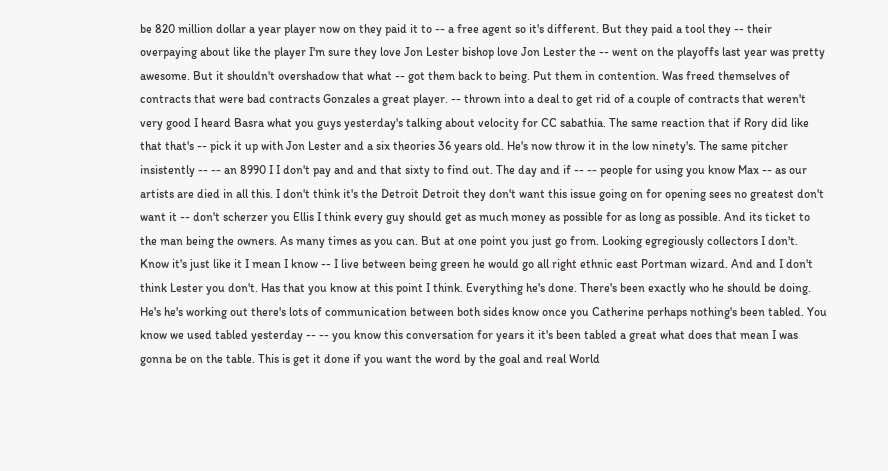be 820 million dollar a year player now on they paid it to -- a free agent so it's different. But they paid a tool they -- their overpaying about like the player I'm sure they love Jon Lester bishop love Jon Lester the -- went on the playoffs last year was pretty awesome. But it shouldn't overshadow that what -- got them back to being. Put them in contention. Was freed themselves of contracts that were bad contracts Gonzales a great player. -- thrown into a deal to get rid of a couple of contracts that weren't very good I heard Basra what you guys yesterday's talking about velocity for CC sabathia. The same reaction that if Rory did like that that's -- pick it up with Jon Lester and a six theories 36 years old. He's now throw it in the low ninety's. The same pitcher insistently -- -- an 8990 I I don't pay and and that sixty to find out. The day and if -- -- people for using you know Max -- as our artists are died in all this. I don't think it's the Detroit Detroit they don't want this issue going on for opening sees no greatest don't want it -- don't scherzer you Ellis I think every guy should get as much money as possible for as long as possible. And its ticket to the man being the owners. As many times as you can. But at one point you just go from. Looking egregiously collectors I don't. Know it's just like it I mean I know -- I live between being green he would go all right ethnic east Portman wizard. And and I don't think Lester you don't. Has that you know at this point I think. Everything he's done. There's been exactly who he should be doing. He's he's working out there's lots of communication between both sides know once you Catherine perhaps nothing's been tabled. You know we used tabled yesterday -- -- you know this conversation for years it it's been tabled a great what does that mean I was gonna be on the table. This is get it done if you want the word by the goal and real World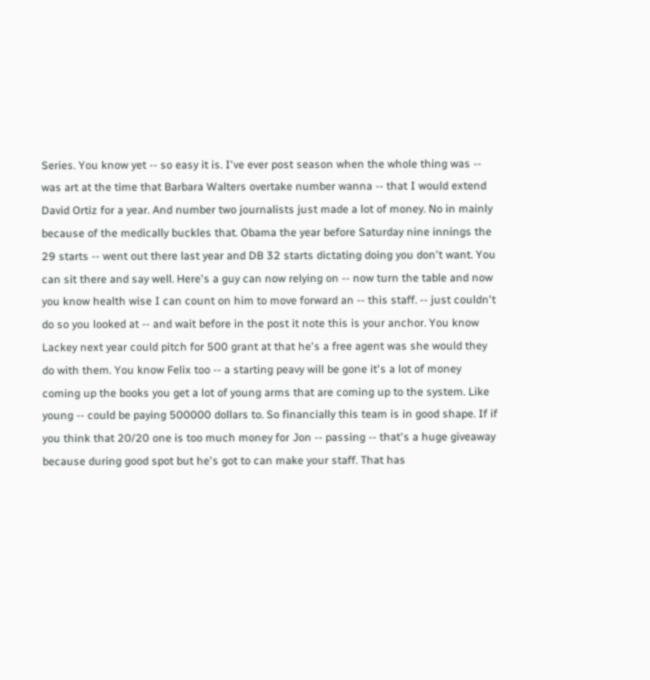Series. You know yet -- so easy it is. I've ever post season when the whole thing was -- was art at the time that Barbara Walters overtake number wanna -- that I would extend David Ortiz for a year. And number two journalists just made a lot of money. No in mainly because of the medically buckles that. Obama the year before Saturday nine innings the 29 starts -- went out there last year and DB 32 starts dictating doing you don't want. You can sit there and say well. Here's a guy can now relying on -- now turn the table and now you know health wise I can count on him to move forward an -- this staff. -- just couldn't do so you looked at -- and wait before in the post it note this is your anchor. You know Lackey next year could pitch for 500 grant at that he's a free agent was she would they do with them. You know Felix too -- a starting peavy will be gone it's a lot of money coming up the books you get a lot of young arms that are coming up to the system. Like young -- could be paying 500000 dollars to. So financially this team is in good shape. If if you think that 20/20 one is too much money for Jon -- passing -- that's a huge giveaway because during good spot but he's got to can make your staff. That has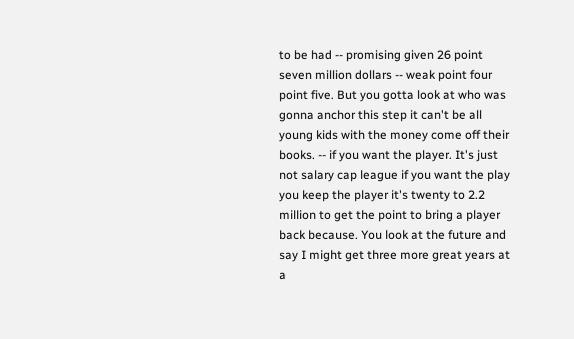to be had -- promising given 26 point seven million dollars -- weak point four point five. But you gotta look at who was gonna anchor this step it can't be all young kids with the money come off their books. -- if you want the player. It's just not salary cap league if you want the play you keep the player it's twenty to 2.2 million to get the point to bring a player back because. You look at the future and say I might get three more great years at a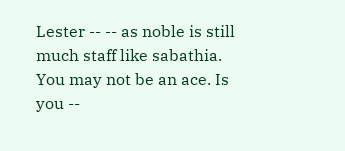Lester -- -- as noble is still much staff like sabathia. You may not be an ace. Is you --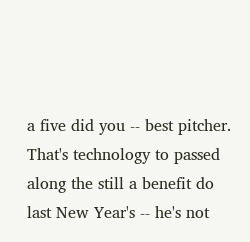a five did you -- best pitcher. That's technology to passed along the still a benefit do last New Year's -- he's not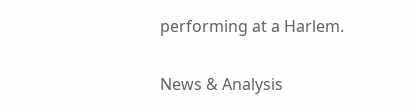performing at a Harlem.

News & Analysis